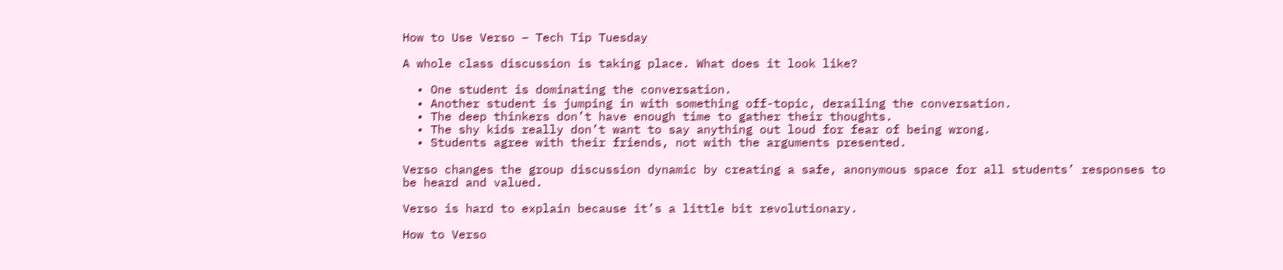How to Use Verso – Tech Tip Tuesday

A whole class discussion is taking place. What does it look like?

  • One student is dominating the conversation.
  • Another student is jumping in with something off-topic, derailing the conversation.
  • The deep thinkers don’t have enough time to gather their thoughts.
  • The shy kids really don’t want to say anything out loud for fear of being wrong.
  • Students agree with their friends, not with the arguments presented.

Verso changes the group discussion dynamic by creating a safe, anonymous space for all students’ responses to be heard and valued.

Verso is hard to explain because it’s a little bit revolutionary.

How to Verso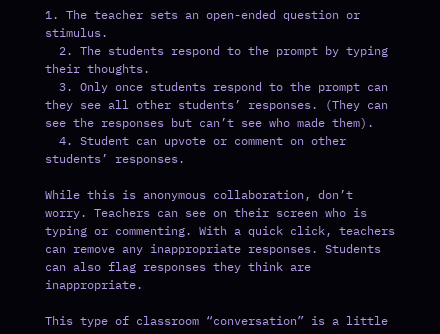1. The teacher sets an open-ended question or stimulus.
  2. The students respond to the prompt by typing their thoughts.
  3. Only once students respond to the prompt can they see all other students’ responses. (They can see the responses but can’t see who made them).
  4. Student can upvote or comment on other students’ responses.

While this is anonymous collaboration, don’t worry. Teachers can see on their screen who is typing or commenting. With a quick click, teachers can remove any inappropriate responses. Students can also flag responses they think are inappropriate.

This type of classroom “conversation” is a little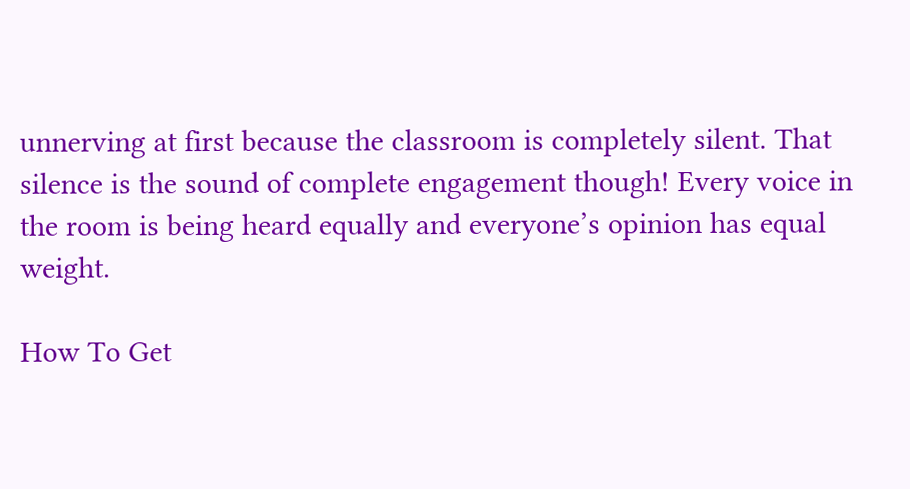unnerving at first because the classroom is completely silent. That silence is the sound of complete engagement though! Every voice in the room is being heard equally and everyone’s opinion has equal weight.

How To Get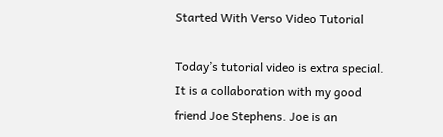Started With Verso Video Tutorial

Today’s tutorial video is extra special.  It is a collaboration with my good friend Joe Stephens. Joe is an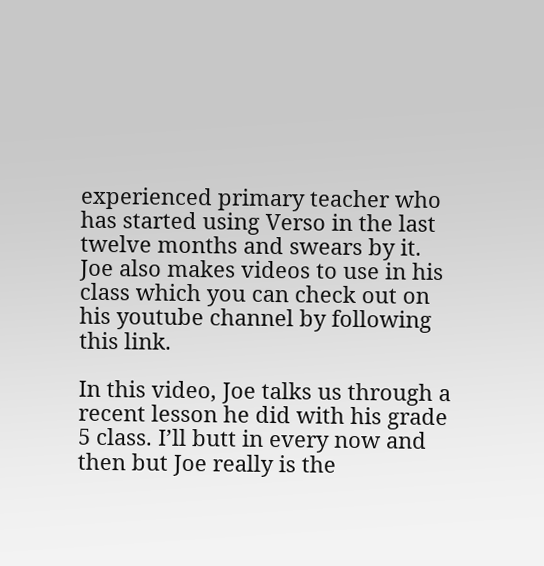experienced primary teacher who has started using Verso in the last twelve months and swears by it.  Joe also makes videos to use in his class which you can check out on his youtube channel by following this link.

In this video, Joe talks us through a recent lesson he did with his grade 5 class. I’ll butt in every now and then but Joe really is the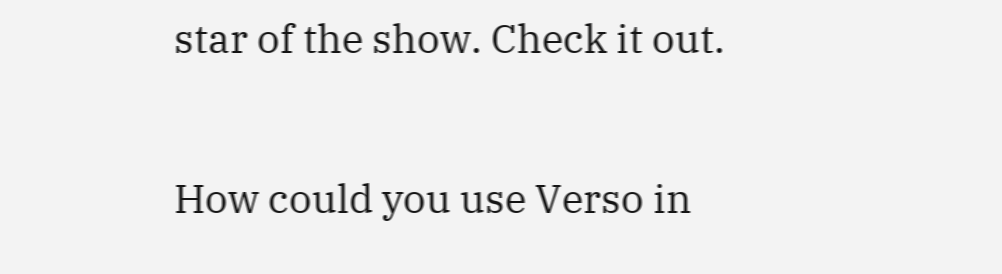star of the show. Check it out.

How could you use Verso in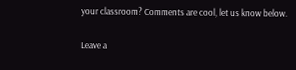your classroom? Comments are cool, let us know below.

Leave a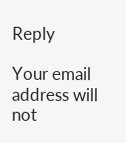Reply

Your email address will not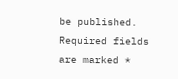be published. Required fields are marked *